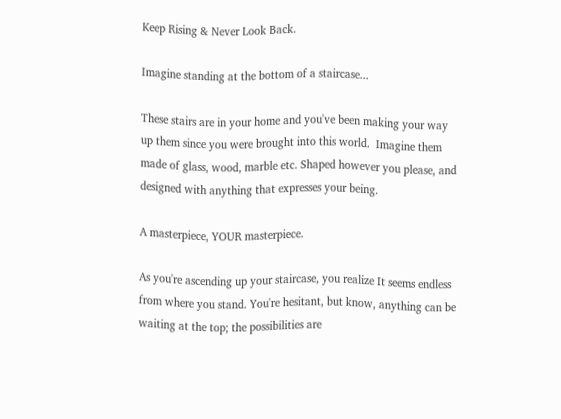Keep Rising & Never Look Back.

Imagine standing at the bottom of a staircase...

These stairs are in your home and you've been making your way up them since you were brought into this world.  Imagine them made of glass, wood, marble etc. Shaped however you please, and designed with anything that expresses your being.

A masterpiece, YOUR masterpiece.

As you're ascending up your staircase, you realize It seems endless from where you stand. You're hesitant, but know, anything can be waiting at the top; the possibilities are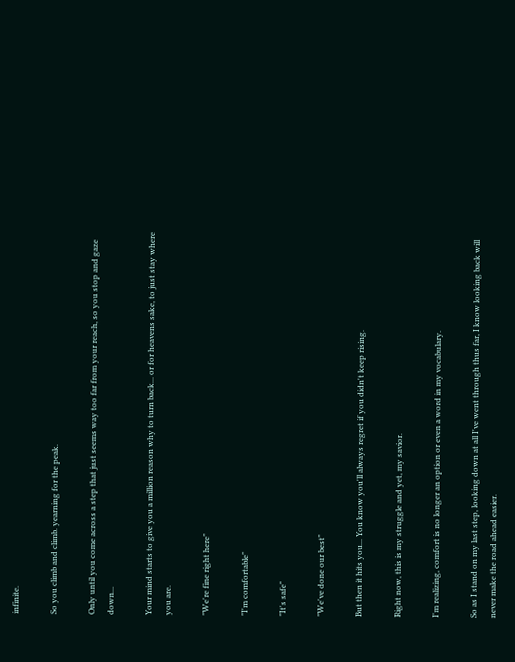infinite.

So you climb and climb. yearning for the peak.

Only until you come across a step that just seems way too far from your reach, so you stop and gaze down...

Your mind starts to give you a million reason why to turn back... or for heavens sake, to just stay where you are.

"We're fine right here"

"I'm comfortable"

"It's safe"

"We've done our best"

But then it hits you... You know you'll always regret if you didn't keep rising.

Right now, this is my struggle and yet, my savior.

I'm realizing, comfort is no longer an option or even a word in my vocabulary.

So as I stand on my last step, looking down at all I've went through thus far, I know looking back will never make the road ahead easier.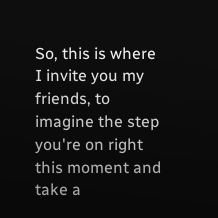So, this is where I invite you my friends, to imagine the step you're on right this moment and take a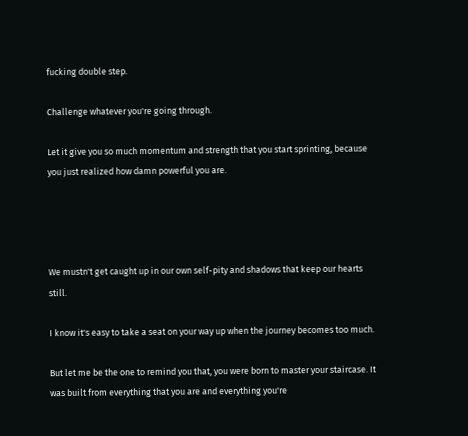fucking double step.

Challenge whatever you're going through.

Let it give you so much momentum and strength that you start sprinting, because you just realized how damn powerful you are.




We mustn't get caught up in our own self-pity and shadows that keep our hearts still.

I know it's easy to take a seat on your way up when the journey becomes too much.

But let me be the one to remind you that, you were born to master your staircase. It was built from everything that you are and everything you're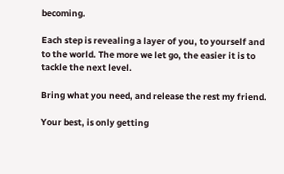becoming.

Each step is revealing a layer of you, to yourself and to the world. The more we let go, the easier it is to tackle the next level.

Bring what you need, and release the rest my friend.

Your best, is only getting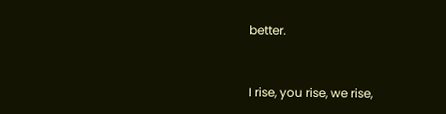better.


I rise, you rise, we rise,